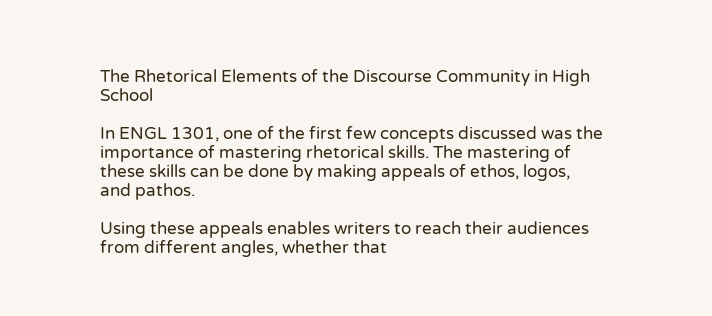The Rhetorical Elements of the Discourse Community in High School

In ENGL 1301, one of the first few concepts discussed was the importance of mastering rhetorical skills. The mastering of these skills can be done by making appeals of ethos, logos, and pathos.

Using these appeals enables writers to reach their audiences from different angles, whether that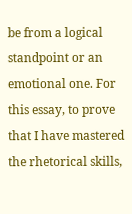be from a logical standpoint or an emotional one. For this essay, to prove that I have mastered the rhetorical skills,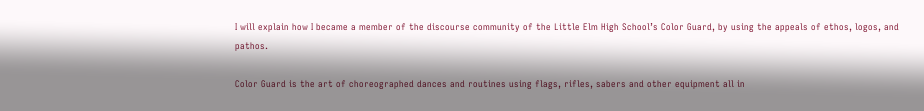I will explain how I became a member of the discourse community of the Little Elm High School’s Color Guard, by using the appeals of ethos, logos, and pathos.

Color Guard is the art of choreographed dances and routines using flags, rifles, sabers and other equipment all in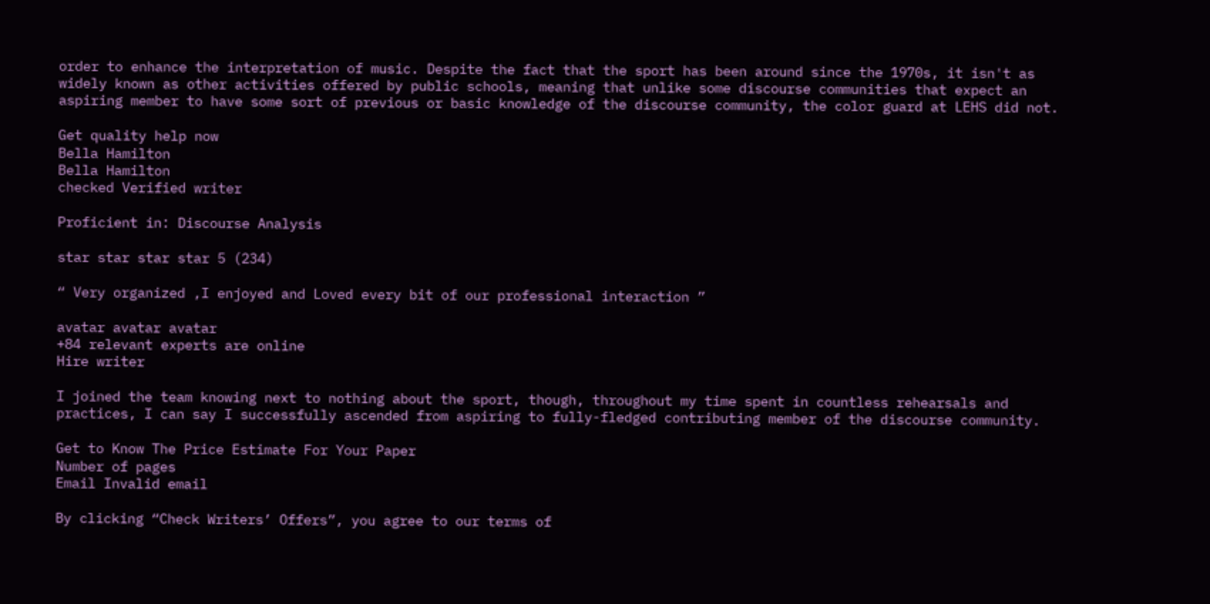order to enhance the interpretation of music. Despite the fact that the sport has been around since the 1970s, it isn't as widely known as other activities offered by public schools, meaning that unlike some discourse communities that expect an aspiring member to have some sort of previous or basic knowledge of the discourse community, the color guard at LEHS did not.

Get quality help now
Bella Hamilton
Bella Hamilton
checked Verified writer

Proficient in: Discourse Analysis

star star star star 5 (234)

“ Very organized ,I enjoyed and Loved every bit of our professional interaction ”

avatar avatar avatar
+84 relevant experts are online
Hire writer

I joined the team knowing next to nothing about the sport, though, throughout my time spent in countless rehearsals and practices, I can say I successfully ascended from aspiring to fully-fledged contributing member of the discourse community.

Get to Know The Price Estimate For Your Paper
Number of pages
Email Invalid email

By clicking “Check Writers’ Offers”, you agree to our terms of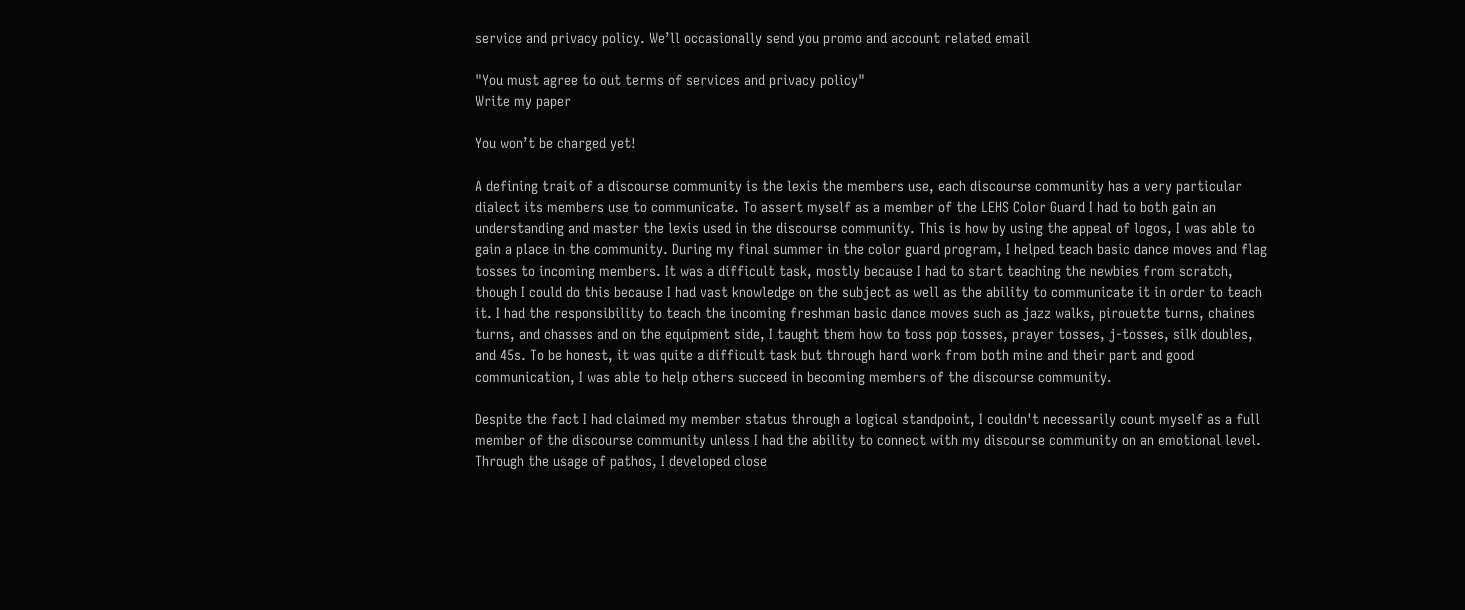service and privacy policy. We’ll occasionally send you promo and account related email

"You must agree to out terms of services and privacy policy"
Write my paper

You won’t be charged yet!

A defining trait of a discourse community is the lexis the members use, each discourse community has a very particular dialect its members use to communicate. To assert myself as a member of the LEHS Color Guard I had to both gain an understanding and master the lexis used in the discourse community. This is how by using the appeal of logos, I was able to gain a place in the community. During my final summer in the color guard program, I helped teach basic dance moves and flag tosses to incoming members. It was a difficult task, mostly because I had to start teaching the newbies from scratch, though I could do this because I had vast knowledge on the subject as well as the ability to communicate it in order to teach it. I had the responsibility to teach the incoming freshman basic dance moves such as jazz walks, pirouette turns, chaines turns, and chasses and on the equipment side, I taught them how to toss pop tosses, prayer tosses, j-tosses, silk doubles, and 45s. To be honest, it was quite a difficult task but through hard work from both mine and their part and good communication, I was able to help others succeed in becoming members of the discourse community.

Despite the fact I had claimed my member status through a logical standpoint, I couldn't necessarily count myself as a full member of the discourse community unless I had the ability to connect with my discourse community on an emotional level. Through the usage of pathos, I developed close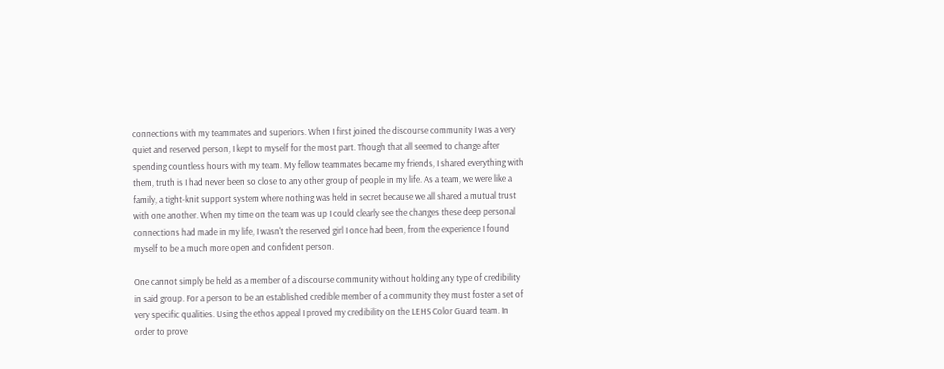connections with my teammates and superiors. When I first joined the discourse community I was a very quiet and reserved person, I kept to myself for the most part. Though that all seemed to change after spending countless hours with my team. My fellow teammates became my friends, I shared everything with them, truth is I had never been so close to any other group of people in my life. As a team, we were like a family, a tight-knit support system where nothing was held in secret because we all shared a mutual trust with one another. When my time on the team was up I could clearly see the changes these deep personal connections had made in my life, I wasn't the reserved girl I once had been, from the experience I found myself to be a much more open and confident person.

One cannot simply be held as a member of a discourse community without holding any type of credibility in said group. For a person to be an established credible member of a community they must foster a set of very specific qualities. Using the ethos appeal I proved my credibility on the LEHS Color Guard team. In order to prove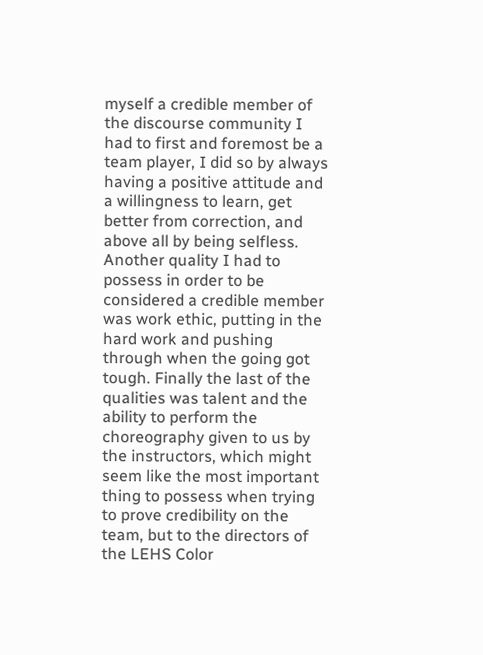myself a credible member of the discourse community I had to first and foremost be a team player, I did so by always having a positive attitude and a willingness to learn, get better from correction, and above all by being selfless. Another quality I had to possess in order to be considered a credible member was work ethic, putting in the hard work and pushing through when the going got tough. Finally the last of the qualities was talent and the ability to perform the choreography given to us by the instructors, which might seem like the most important thing to possess when trying to prove credibility on the team, but to the directors of the LEHS Color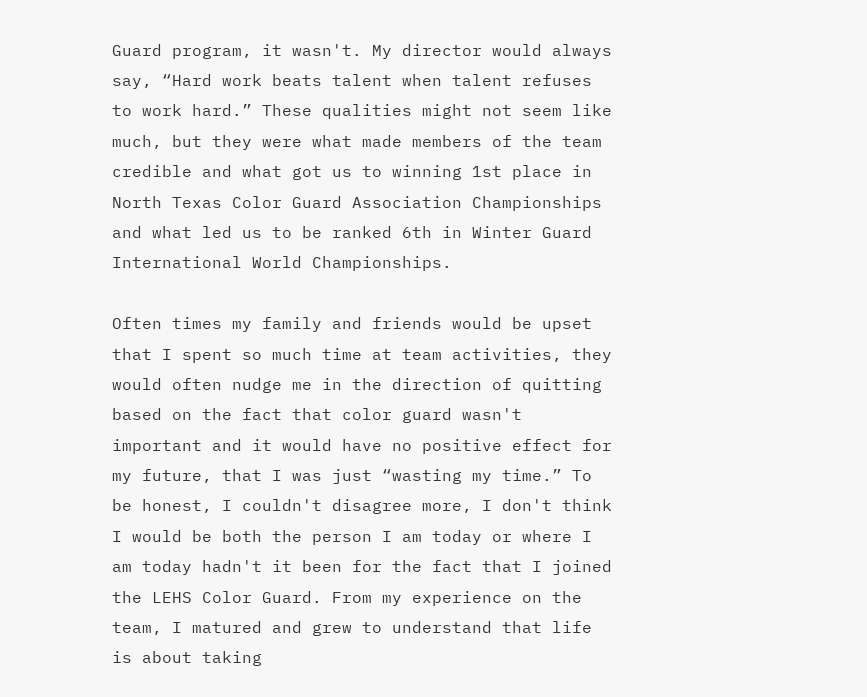Guard program, it wasn't. My director would always say, “Hard work beats talent when talent refuses to work hard.” These qualities might not seem like much, but they were what made members of the team credible and what got us to winning 1st place in North Texas Color Guard Association Championships and what led us to be ranked 6th in Winter Guard International World Championships.

Often times my family and friends would be upset that I spent so much time at team activities, they would often nudge me in the direction of quitting based on the fact that color guard wasn't important and it would have no positive effect for my future, that I was just “wasting my time.” To be honest, I couldn't disagree more, I don't think I would be both the person I am today or where I am today hadn't it been for the fact that I joined the LEHS Color Guard. From my experience on the team, I matured and grew to understand that life is about taking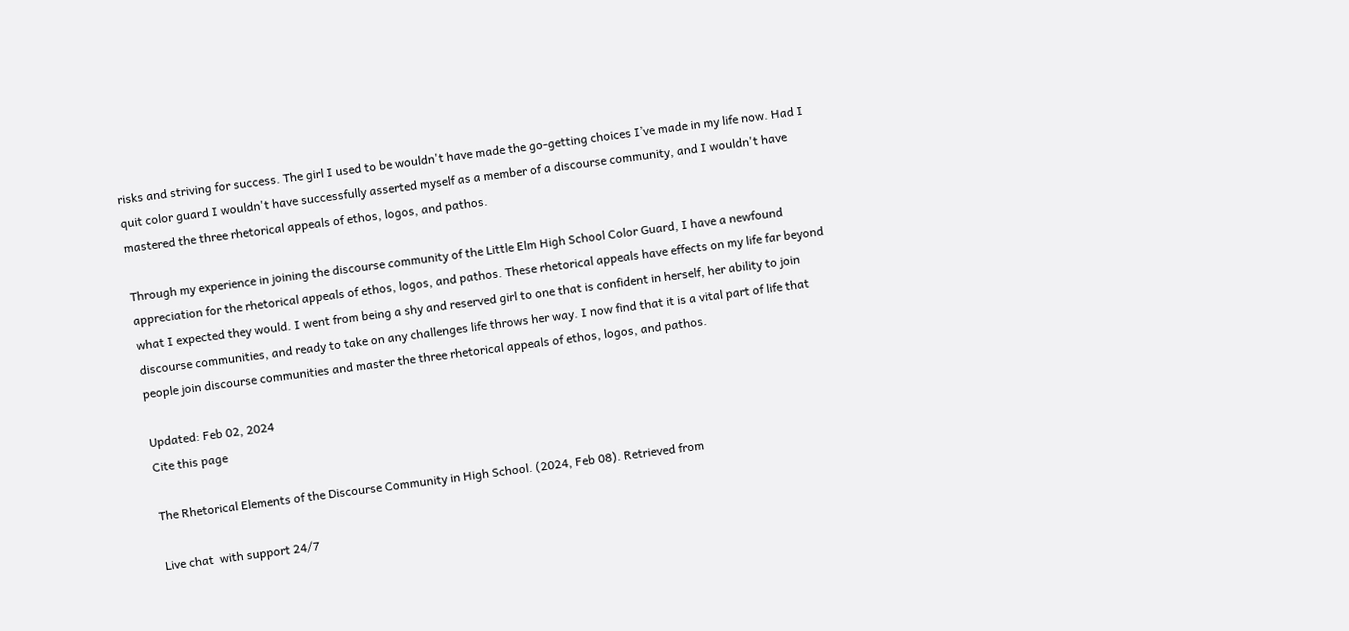risks and striving for success. The girl I used to be wouldn't have made the go-getting choices I’ve made in my life now. Had I quit color guard I wouldn't have successfully asserted myself as a member of a discourse community, and I wouldn't have mastered the three rhetorical appeals of ethos, logos, and pathos.

Through my experience in joining the discourse community of the Little Elm High School Color Guard, I have a newfound appreciation for the rhetorical appeals of ethos, logos, and pathos. These rhetorical appeals have effects on my life far beyond what I expected they would. I went from being a shy and reserved girl to one that is confident in herself, her ability to join discourse communities, and ready to take on any challenges life throws her way. I now find that it is a vital part of life that people join discourse communities and master the three rhetorical appeals of ethos, logos, and pathos.

Updated: Feb 02, 2024
Cite this page

The Rhetorical Elements of the Discourse Community in High School. (2024, Feb 08). Retrieved from

Live chat  with support 24/7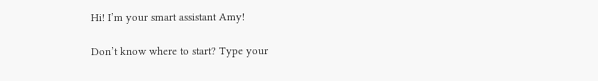Hi! I’m your smart assistant Amy!

Don’t know where to start? Type your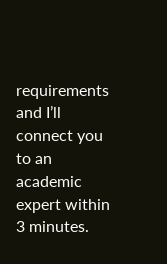requirements and I’ll connect you to an academic expert within 3 minutes.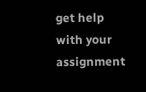get help with your assignment